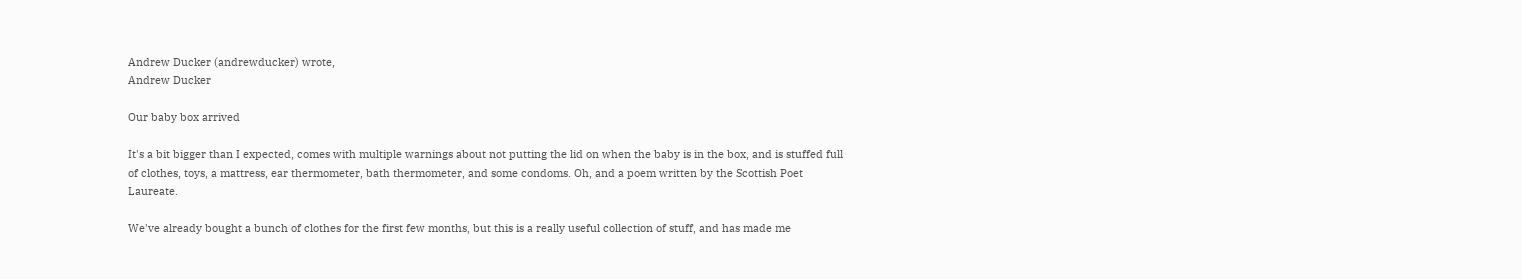Andrew Ducker (andrewducker) wrote,
Andrew Ducker

Our baby box arrived

It's a bit bigger than I expected, comes with multiple warnings about not putting the lid on when the baby is in the box, and is stuffed full of clothes, toys, a mattress, ear thermometer, bath thermometer, and some condoms. Oh, and a poem written by the Scottish Poet Laureate.

We've already bought a bunch of clothes for the first few months, but this is a really useful collection of stuff, and has made me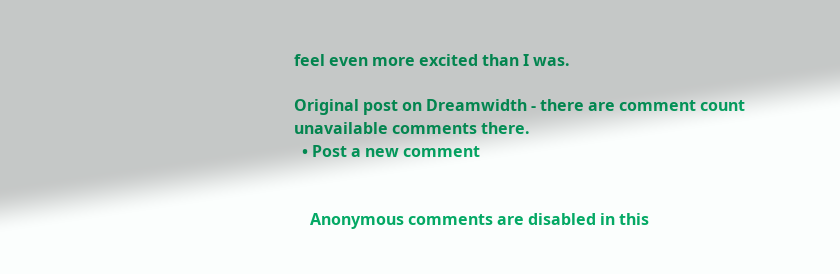feel even more excited than I was.

Original post on Dreamwidth - there are comment count unavailable comments there.
  • Post a new comment


    Anonymous comments are disabled in this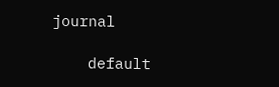journal

    default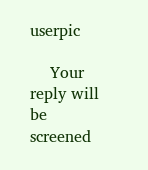userpic

    Your reply will be screened